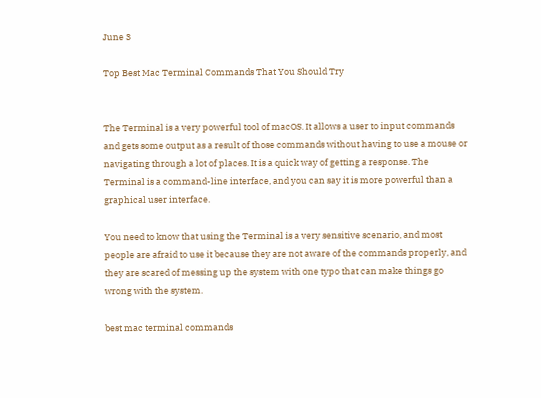June 3

Top Best Mac Terminal Commands That You Should Try


The Terminal is a very powerful tool of macOS. It allows a user to input commands and gets some output as a result of those commands without having to use a mouse or navigating through a lot of places. It is a quick way of getting a response. The Terminal is a command-line interface, and you can say it is more powerful than a graphical user interface.

You need to know that using the Terminal is a very sensitive scenario, and most people are afraid to use it because they are not aware of the commands properly, and they are scared of messing up the system with one typo that can make things go wrong with the system.

best mac terminal commands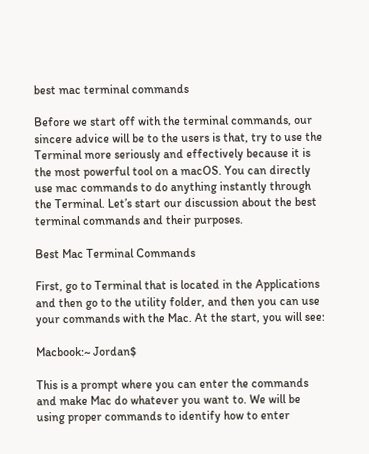best mac terminal commands

Before we start off with the terminal commands, our sincere advice will be to the users is that, try to use the Terminal more seriously and effectively because it is the most powerful tool on a macOS. You can directly use mac commands to do anything instantly through the Terminal. Let’s start our discussion about the best terminal commands and their purposes.

Best Mac Terminal Commands

First, go to Terminal that is located in the Applications and then go to the utility folder, and then you can use your commands with the Mac. At the start, you will see:

Macbook:~ Jordan$

This is a prompt where you can enter the commands and make Mac do whatever you want to. We will be using proper commands to identify how to enter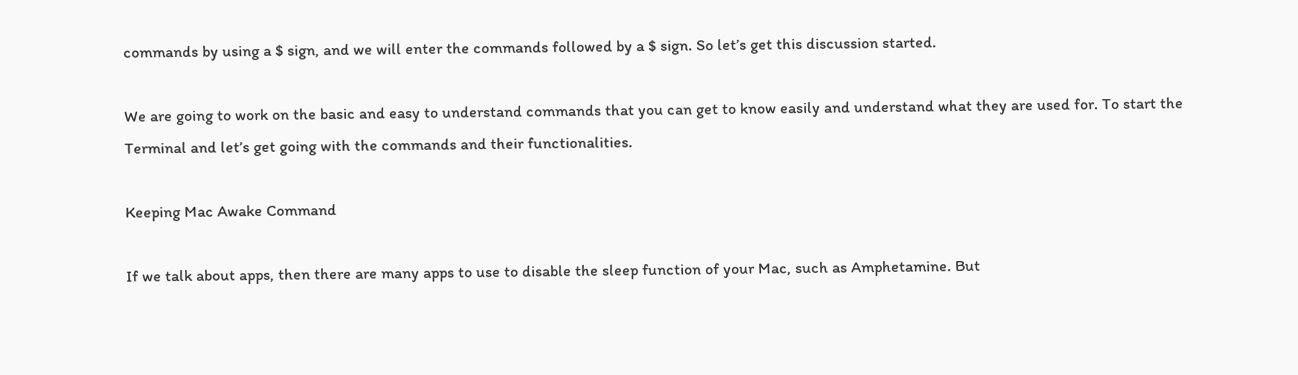commands by using a $ sign, and we will enter the commands followed by a $ sign. So let’s get this discussion started.

We are going to work on the basic and easy to understand commands that you can get to know easily and understand what they are used for. To start the Terminal and let’s get going with the commands and their functionalities.

Keeping Mac Awake Command

If we talk about apps, then there are many apps to use to disable the sleep function of your Mac, such as Amphetamine. But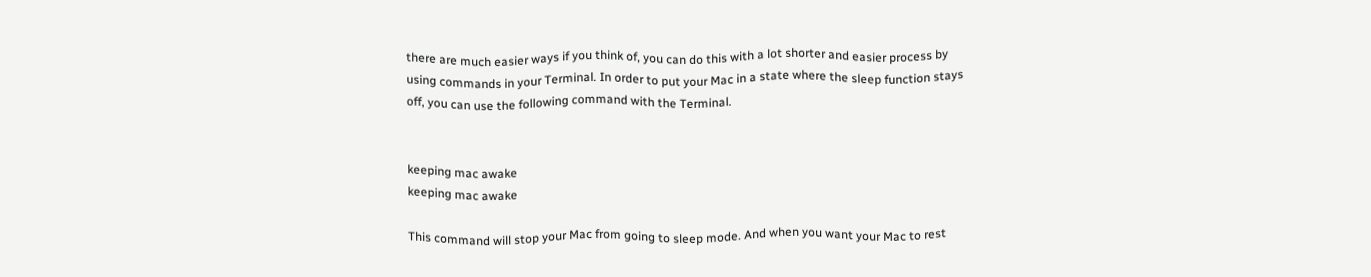there are much easier ways if you think of, you can do this with a lot shorter and easier process by using commands in your Terminal. In order to put your Mac in a state where the sleep function stays off, you can use the following command with the Terminal.


keeping mac awake
keeping mac awake

This command will stop your Mac from going to sleep mode. And when you want your Mac to rest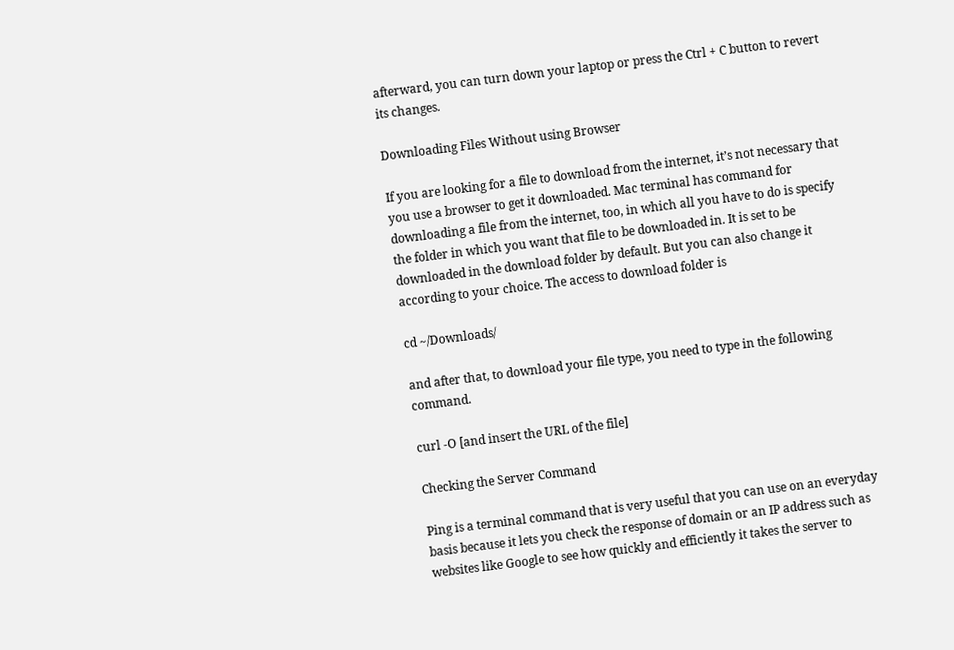afterward, you can turn down your laptop or press the Ctrl + C button to revert its changes.

Downloading Files Without using Browser

If you are looking for a file to download from the internet, it’s not necessary that you use a browser to get it downloaded. Mac terminal has command for downloading a file from the internet, too, in which all you have to do is specify the folder in which you want that file to be downloaded in. It is set to be downloaded in the download folder by default. But you can also change it according to your choice. The access to download folder is

cd ~/Downloads/

and after that, to download your file type, you need to type in the following command.

curl -O [and insert the URL of the file]

Checking the Server Command

Ping is a terminal command that is very useful that you can use on an everyday basis because it lets you check the response of domain or an IP address such as websites like Google to see how quickly and efficiently it takes the server to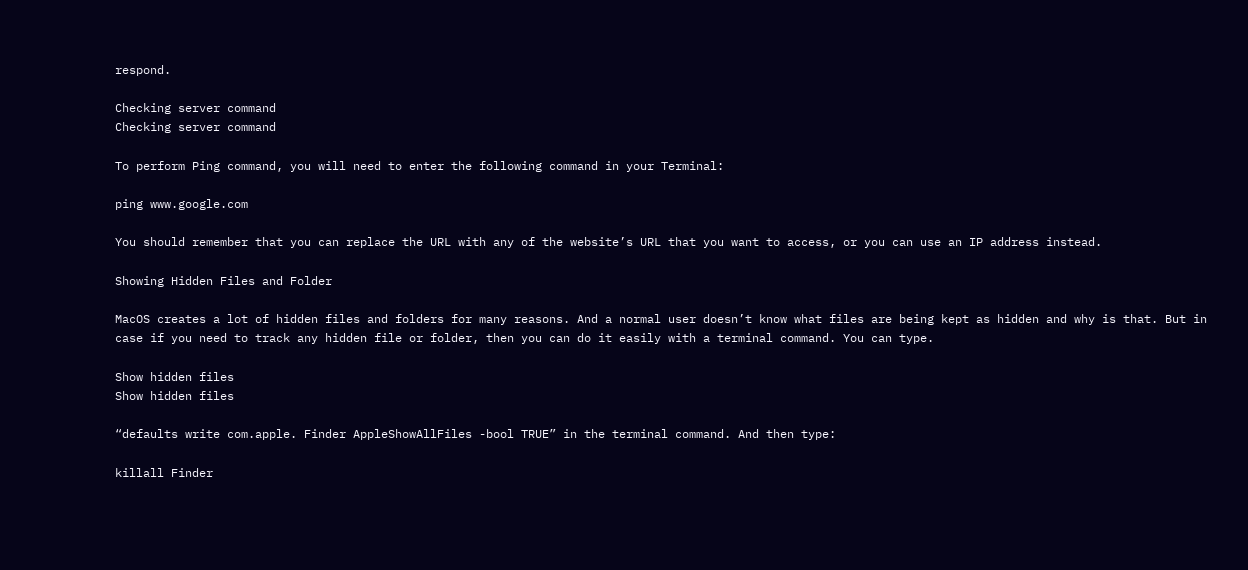respond.

Checking server command
Checking server command

To perform Ping command, you will need to enter the following command in your Terminal:

ping www.google.com

You should remember that you can replace the URL with any of the website’s URL that you want to access, or you can use an IP address instead.

Showing Hidden Files and Folder

MacOS creates a lot of hidden files and folders for many reasons. And a normal user doesn’t know what files are being kept as hidden and why is that. But in case if you need to track any hidden file or folder, then you can do it easily with a terminal command. You can type.

Show hidden files
Show hidden files

“defaults write com.apple. Finder AppleShowAllFiles -bool TRUE” in the terminal command. And then type:

killall Finder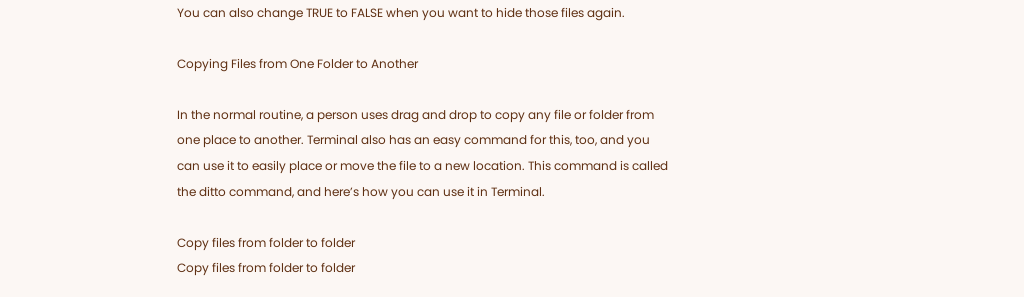You can also change TRUE to FALSE when you want to hide those files again.

Copying Files from One Folder to Another

In the normal routine, a person uses drag and drop to copy any file or folder from one place to another. Terminal also has an easy command for this, too, and you can use it to easily place or move the file to a new location. This command is called the ditto command, and here’s how you can use it in Terminal.

Copy files from folder to folder
Copy files from folder to folder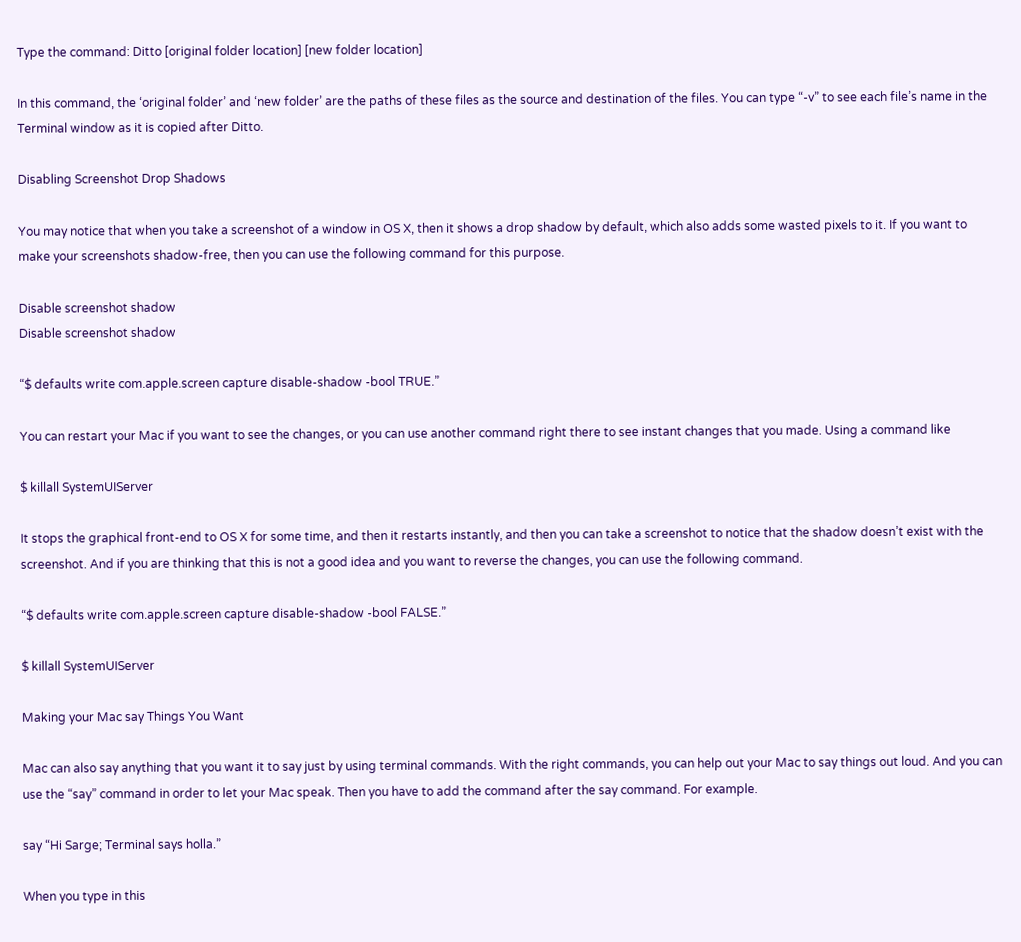Type the command: Ditto [original folder location] [new folder location]

In this command, the ‘original folder’ and ‘new folder’ are the paths of these files as the source and destination of the files. You can type “-v” to see each file’s name in the Terminal window as it is copied after Ditto.

Disabling Screenshot Drop Shadows

You may notice that when you take a screenshot of a window in OS X, then it shows a drop shadow by default, which also adds some wasted pixels to it. If you want to make your screenshots shadow-free, then you can use the following command for this purpose.

Disable screenshot shadow
Disable screenshot shadow

“$ defaults write com.apple.screen capture disable-shadow -bool TRUE.”

You can restart your Mac if you want to see the changes, or you can use another command right there to see instant changes that you made. Using a command like

$ killall SystemUIServer

It stops the graphical front-end to OS X for some time, and then it restarts instantly, and then you can take a screenshot to notice that the shadow doesn’t exist with the screenshot. And if you are thinking that this is not a good idea and you want to reverse the changes, you can use the following command.

“$ defaults write com.apple.screen capture disable-shadow -bool FALSE.”

$ killall SystemUIServer

Making your Mac say Things You Want

Mac can also say anything that you want it to say just by using terminal commands. With the right commands, you can help out your Mac to say things out loud. And you can use the “say” command in order to let your Mac speak. Then you have to add the command after the say command. For example.

say “Hi Sarge; Terminal says holla.”

When you type in this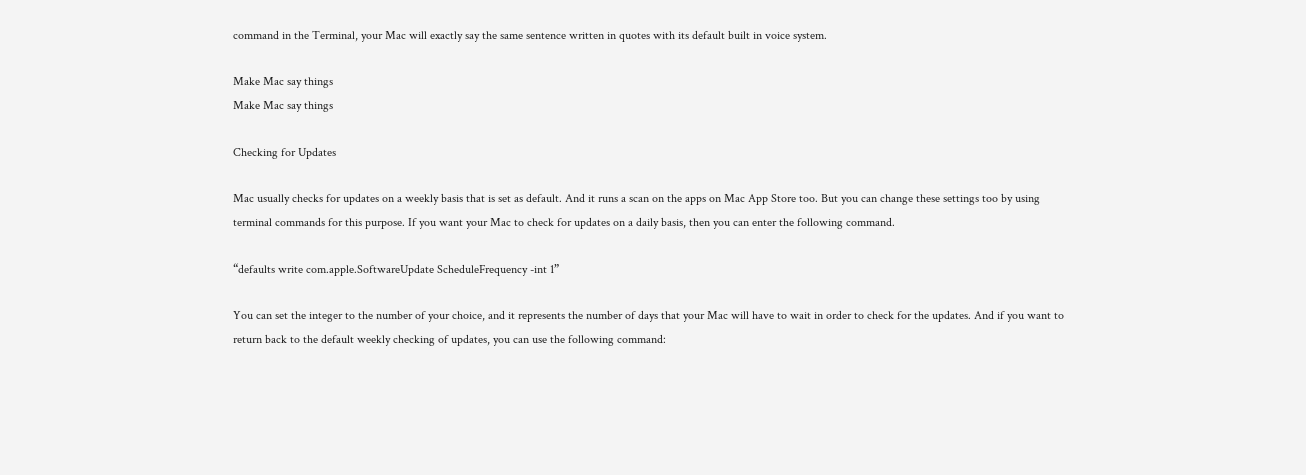command in the Terminal, your Mac will exactly say the same sentence written in quotes with its default built in voice system.

Make Mac say things
Make Mac say things

Checking for Updates

Mac usually checks for updates on a weekly basis that is set as default. And it runs a scan on the apps on Mac App Store too. But you can change these settings too by using terminal commands for this purpose. If you want your Mac to check for updates on a daily basis, then you can enter the following command.

“defaults write com.apple.SoftwareUpdate ScheduleFrequency -int 1”

You can set the integer to the number of your choice, and it represents the number of days that your Mac will have to wait in order to check for the updates. And if you want to return back to the default weekly checking of updates, you can use the following command: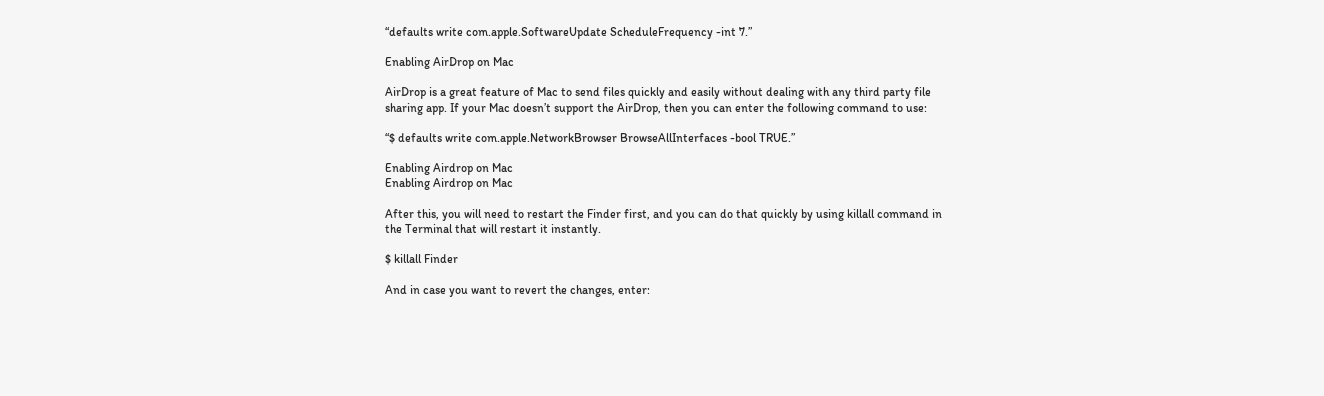“defaults write com.apple.SoftwareUpdate ScheduleFrequency -int 7.”

Enabling AirDrop on Mac

AirDrop is a great feature of Mac to send files quickly and easily without dealing with any third party file sharing app. If your Mac doesn’t support the AirDrop, then you can enter the following command to use:

“$ defaults write com.apple.NetworkBrowser BrowseAllInterfaces -bool TRUE.”

Enabling Airdrop on Mac
Enabling Airdrop on Mac

After this, you will need to restart the Finder first, and you can do that quickly by using killall command in the Terminal that will restart it instantly.

$ killall Finder

And in case you want to revert the changes, enter: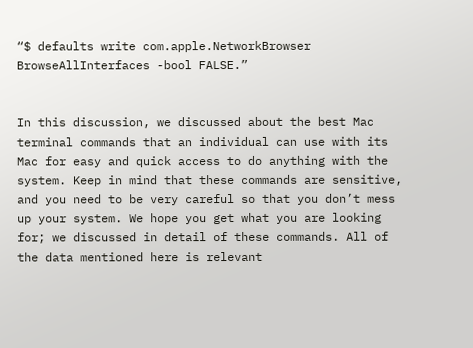“$ defaults write com.apple.NetworkBrowser BrowseAllInterfaces -bool FALSE.”


In this discussion, we discussed about the best Mac terminal commands that an individual can use with its Mac for easy and quick access to do anything with the system. Keep in mind that these commands are sensitive, and you need to be very careful so that you don’t mess up your system. We hope you get what you are looking for; we discussed in detail of these commands. All of the data mentioned here is relevant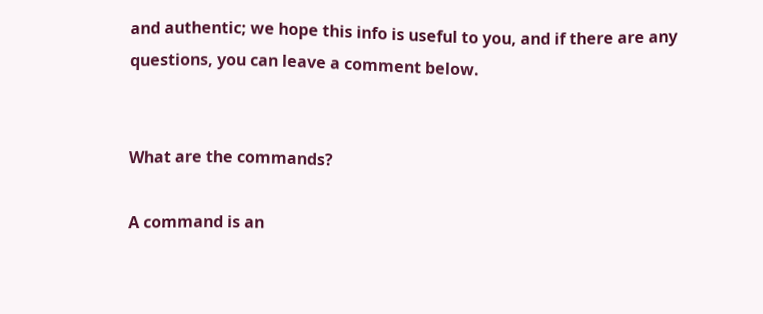and authentic; we hope this info is useful to you, and if there are any questions, you can leave a comment below.


What are the commands?

A command is an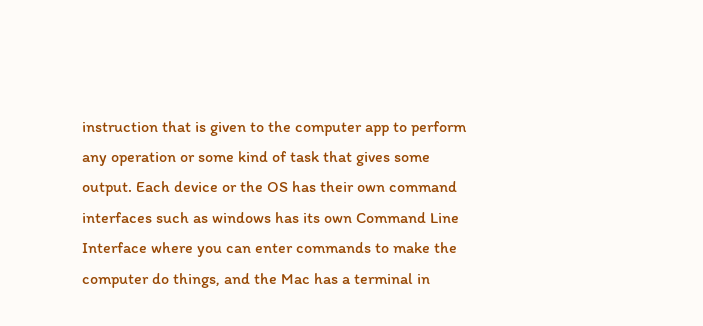instruction that is given to the computer app to perform any operation or some kind of task that gives some output. Each device or the OS has their own command interfaces such as windows has its own Command Line Interface where you can enter commands to make the computer do things, and the Mac has a terminal in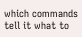which commands tell it what to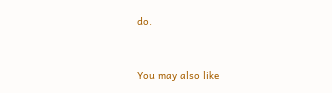do.


You may also like